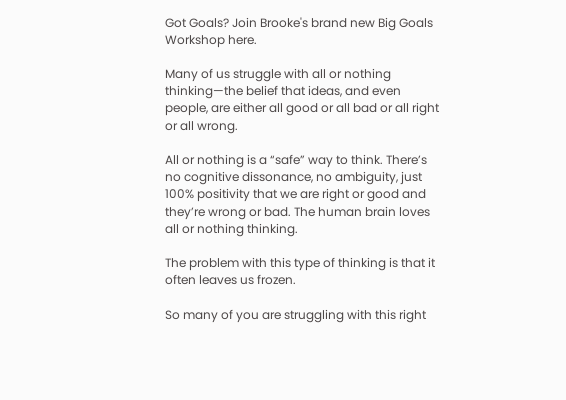Got Goals? Join Brooke's brand new Big Goals Workshop here.

Many of us struggle with all or nothing thinking—the belief that ideas, and even people, are either all good or all bad or all right or all wrong.

All or nothing is a “safe” way to think. There’s no cognitive dissonance, no ambiguity, just 100% positivity that we are right or good and they’re wrong or bad. The human brain loves all or nothing thinking.

The problem with this type of thinking is that it often leaves us frozen.

So many of you are struggling with this right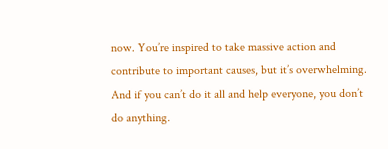now. You’re inspired to take massive action and contribute to important causes, but it’s overwhelming. And if you can’t do it all and help everyone, you don’t do anything.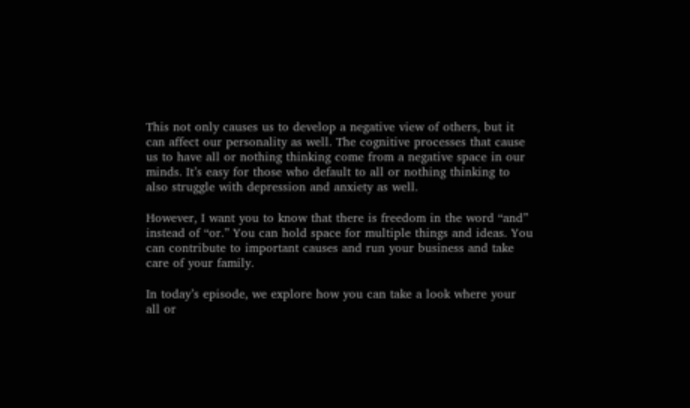This not only causes us to develop a negative view of others, but it can affect our personality as well. The cognitive processes that cause us to have all or nothing thinking come from a negative space in our minds. It’s easy for those who default to all or nothing thinking to also struggle with depression and anxiety as well.

However, I want you to know that there is freedom in the word “and” instead of “or.” You can hold space for multiple things and ideas. You can contribute to important causes and run your business and take care of your family.

In today’s episode, we explore how you can take a look where your all or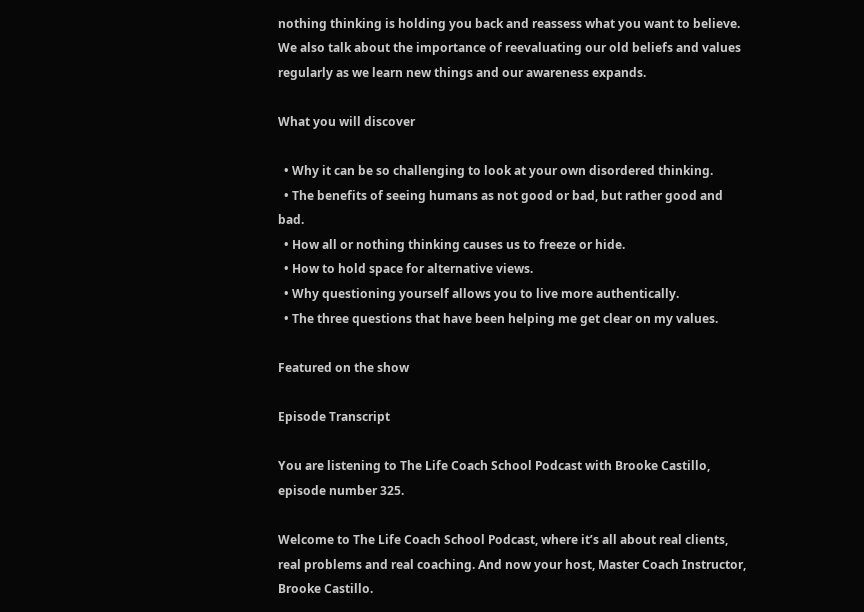nothing thinking is holding you back and reassess what you want to believe. We also talk about the importance of reevaluating our old beliefs and values regularly as we learn new things and our awareness expands.

What you will discover

  • Why it can be so challenging to look at your own disordered thinking.
  • The benefits of seeing humans as not good or bad, but rather good and bad.
  • How all or nothing thinking causes us to freeze or hide.
  • How to hold space for alternative views.
  • Why questioning yourself allows you to live more authentically.
  • The three questions that have been helping me get clear on my values.

Featured on the show

Episode Transcript

You are listening to The Life Coach School Podcast with Brooke Castillo, episode number 325.

Welcome to The Life Coach School Podcast, where it’s all about real clients, real problems and real coaching. And now your host, Master Coach Instructor, Brooke Castillo.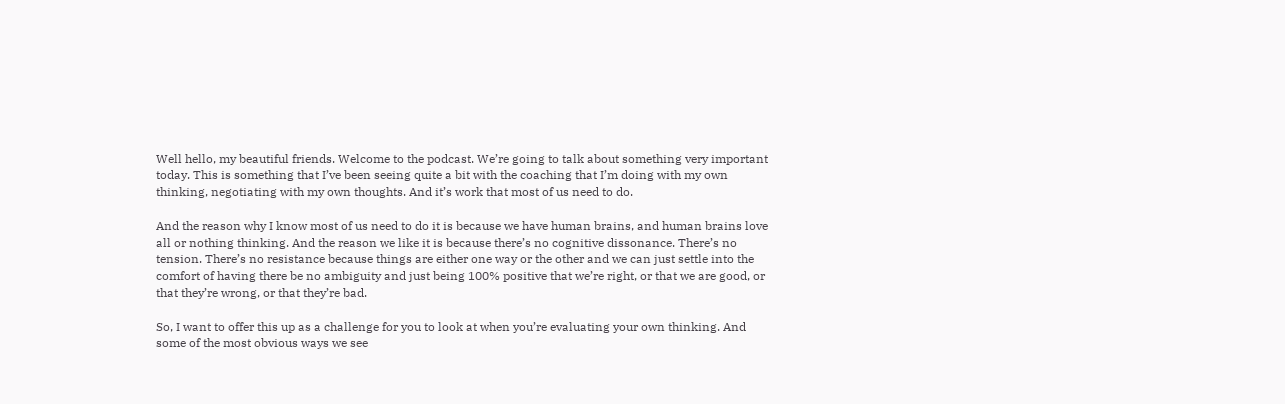Well hello, my beautiful friends. Welcome to the podcast. We’re going to talk about something very important today. This is something that I’ve been seeing quite a bit with the coaching that I’m doing with my own thinking, negotiating with my own thoughts. And it’s work that most of us need to do.

And the reason why I know most of us need to do it is because we have human brains, and human brains love all or nothing thinking. And the reason we like it is because there’s no cognitive dissonance. There’s no tension. There’s no resistance because things are either one way or the other and we can just settle into the comfort of having there be no ambiguity and just being 100% positive that we’re right, or that we are good, or that they’re wrong, or that they’re bad.

So, I want to offer this up as a challenge for you to look at when you’re evaluating your own thinking. And some of the most obvious ways we see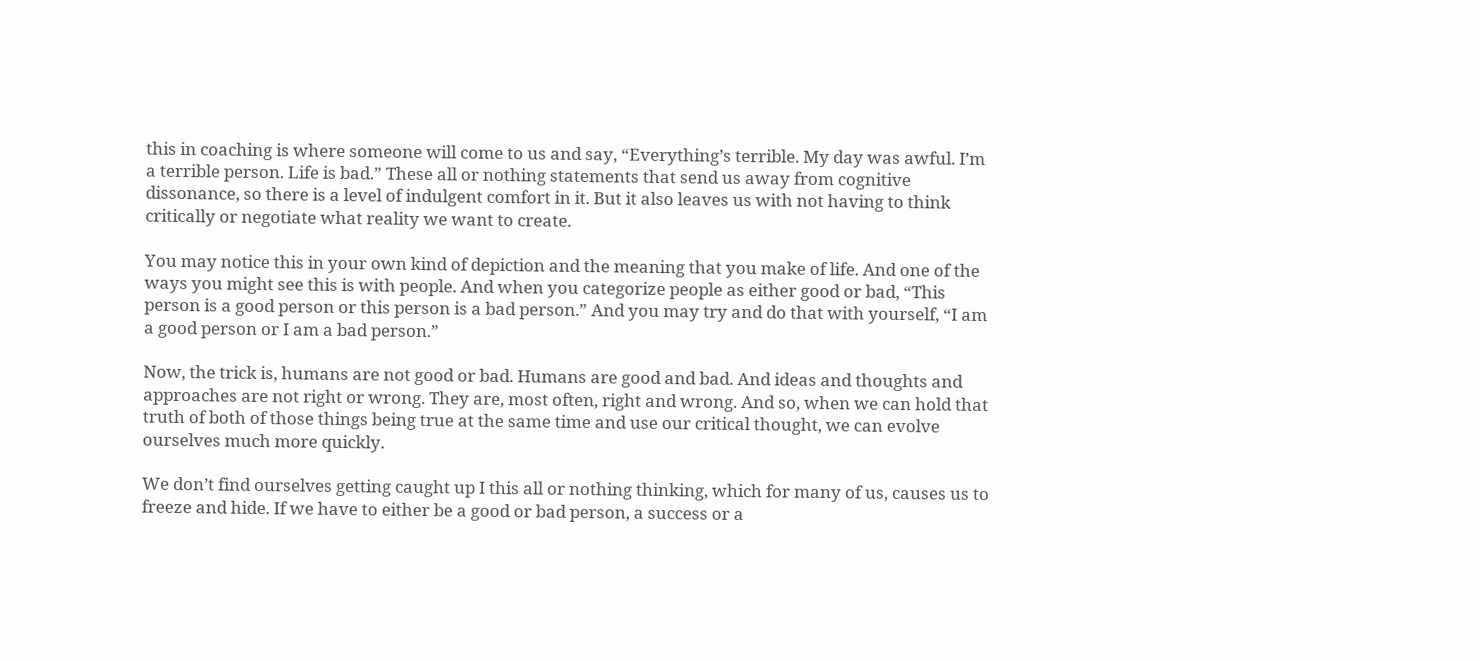this in coaching is where someone will come to us and say, “Everything’s terrible. My day was awful. I’m a terrible person. Life is bad.” These all or nothing statements that send us away from cognitive dissonance, so there is a level of indulgent comfort in it. But it also leaves us with not having to think critically or negotiate what reality we want to create.

You may notice this in your own kind of depiction and the meaning that you make of life. And one of the ways you might see this is with people. And when you categorize people as either good or bad, “This person is a good person or this person is a bad person.” And you may try and do that with yourself, “I am a good person or I am a bad person.”

Now, the trick is, humans are not good or bad. Humans are good and bad. And ideas and thoughts and approaches are not right or wrong. They are, most often, right and wrong. And so, when we can hold that truth of both of those things being true at the same time and use our critical thought, we can evolve ourselves much more quickly.

We don’t find ourselves getting caught up I this all or nothing thinking, which for many of us, causes us to freeze and hide. If we have to either be a good or bad person, a success or a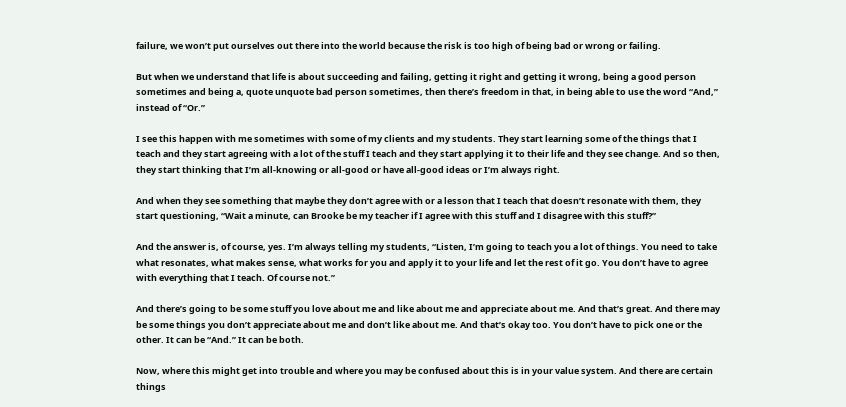failure, we won’t put ourselves out there into the world because the risk is too high of being bad or wrong or failing.

But when we understand that life is about succeeding and failing, getting it right and getting it wrong, being a good person sometimes and being a, quote unquote bad person sometimes, then there’s freedom in that, in being able to use the word “And,” instead of “Or.”

I see this happen with me sometimes with some of my clients and my students. They start learning some of the things that I teach and they start agreeing with a lot of the stuff I teach and they start applying it to their life and they see change. And so then, they start thinking that I’m all-knowing or all-good or have all-good ideas or I’m always right.

And when they see something that maybe they don’t agree with or a lesson that I teach that doesn’t resonate with them, they start questioning, “Wait a minute, can Brooke be my teacher if I agree with this stuff and I disagree with this stuff?”

And the answer is, of course, yes. I’m always telling my students, “Listen, I’m going to teach you a lot of things. You need to take what resonates, what makes sense, what works for you and apply it to your life and let the rest of it go. You don’t have to agree with everything that I teach. Of course not.”

And there’s going to be some stuff you love about me and like about me and appreciate about me. And that’s great. And there may be some things you don’t appreciate about me and don’t like about me. And that’s okay too. You don’t have to pick one or the other. It can be “And.” It can be both.

Now, where this might get into trouble and where you may be confused about this is in your value system. And there are certain things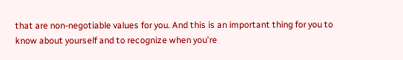that are non-negotiable values for you. And this is an important thing for you to know about yourself and to recognize when you’re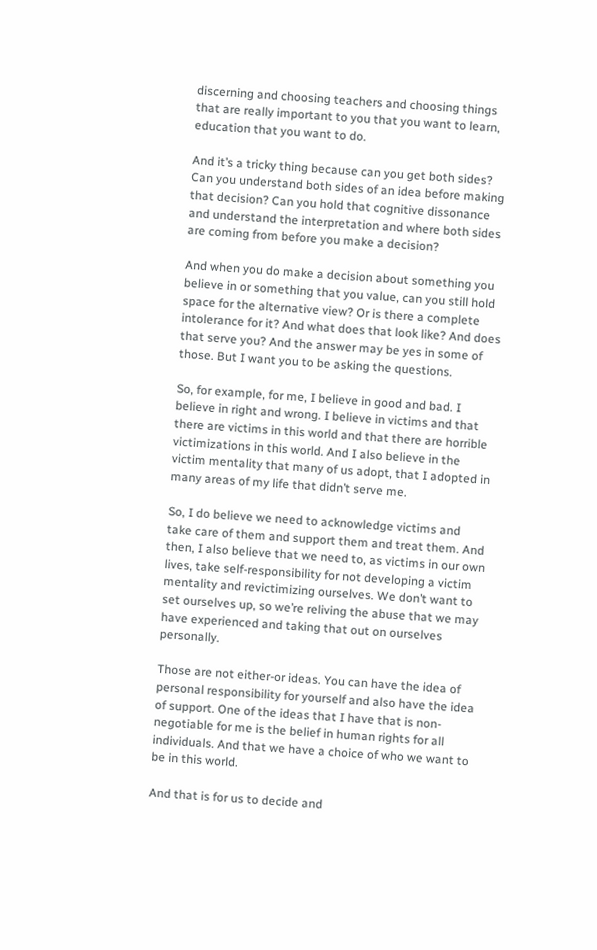discerning and choosing teachers and choosing things that are really important to you that you want to learn, education that you want to do.

And it’s a tricky thing because can you get both sides? Can you understand both sides of an idea before making that decision? Can you hold that cognitive dissonance and understand the interpretation and where both sides are coming from before you make a decision?

And when you do make a decision about something you believe in or something that you value, can you still hold space for the alternative view? Or is there a complete intolerance for it? And what does that look like? And does that serve you? And the answer may be yes in some of those. But I want you to be asking the questions.

So, for example, for me, I believe in good and bad. I believe in right and wrong. I believe in victims and that there are victims in this world and that there are horrible victimizations in this world. And I also believe in the victim mentality that many of us adopt, that I adopted in many areas of my life that didn’t serve me.

So, I do believe we need to acknowledge victims and take care of them and support them and treat them. And then, I also believe that we need to, as victims in our own lives, take self-responsibility for not developing a victim mentality and revictimizing ourselves. We don’t want to set ourselves up, so we’re reliving the abuse that we may have experienced and taking that out on ourselves personally.

Those are not either-or ideas. You can have the idea of personal responsibility for yourself and also have the idea of support. One of the ideas that I have that is non-negotiable for me is the belief in human rights for all individuals. And that we have a choice of who we want to be in this world.

And that is for us to decide and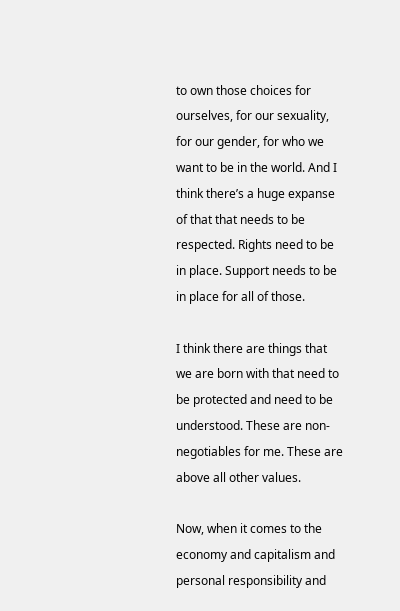to own those choices for ourselves, for our sexuality, for our gender, for who we want to be in the world. And I think there’s a huge expanse of that that needs to be respected. Rights need to be in place. Support needs to be in place for all of those.

I think there are things that we are born with that need to be protected and need to be understood. These are non-negotiables for me. These are above all other values.

Now, when it comes to the economy and capitalism and personal responsibility and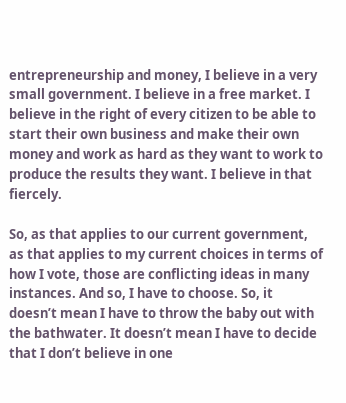entrepreneurship and money, I believe in a very small government. I believe in a free market. I believe in the right of every citizen to be able to start their own business and make their own money and work as hard as they want to work to produce the results they want. I believe in that fiercely.

So, as that applies to our current government, as that applies to my current choices in terms of how I vote, those are conflicting ideas in many instances. And so, I have to choose. So, it doesn’t mean I have to throw the baby out with the bathwater. It doesn’t mean I have to decide that I don’t believe in one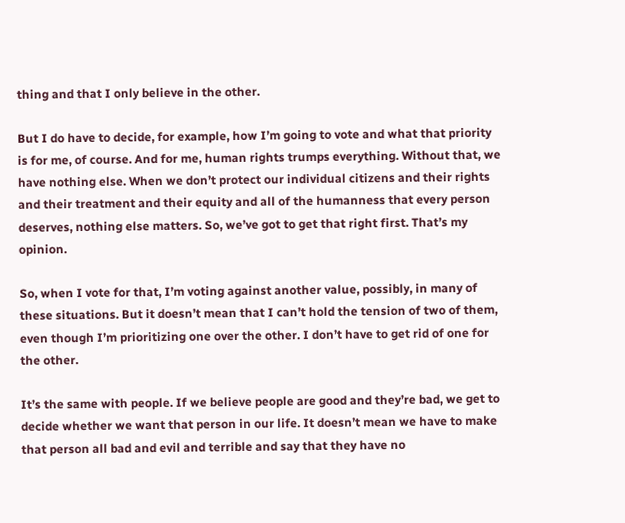thing and that I only believe in the other.

But I do have to decide, for example, how I’m going to vote and what that priority is for me, of course. And for me, human rights trumps everything. Without that, we have nothing else. When we don’t protect our individual citizens and their rights and their treatment and their equity and all of the humanness that every person deserves, nothing else matters. So, we’ve got to get that right first. That’s my opinion.

So, when I vote for that, I’m voting against another value, possibly, in many of these situations. But it doesn’t mean that I can’t hold the tension of two of them, even though I’m prioritizing one over the other. I don’t have to get rid of one for the other.

It’s the same with people. If we believe people are good and they’re bad, we get to decide whether we want that person in our life. It doesn’t mean we have to make that person all bad and evil and terrible and say that they have no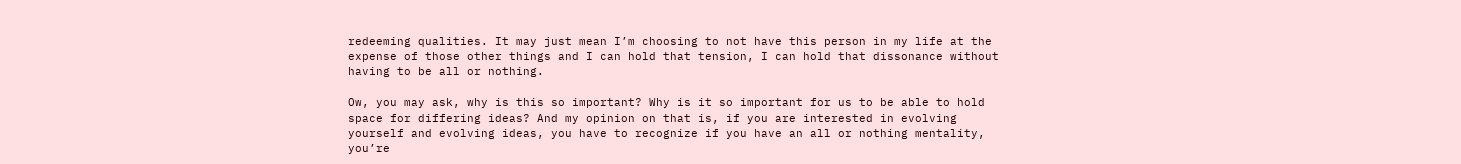redeeming qualities. It may just mean I’m choosing to not have this person in my life at the expense of those other things and I can hold that tension, I can hold that dissonance without having to be all or nothing.

Ow, you may ask, why is this so important? Why is it so important for us to be able to hold space for differing ideas? And my opinion on that is, if you are interested in evolving yourself and evolving ideas, you have to recognize if you have an all or nothing mentality, you’re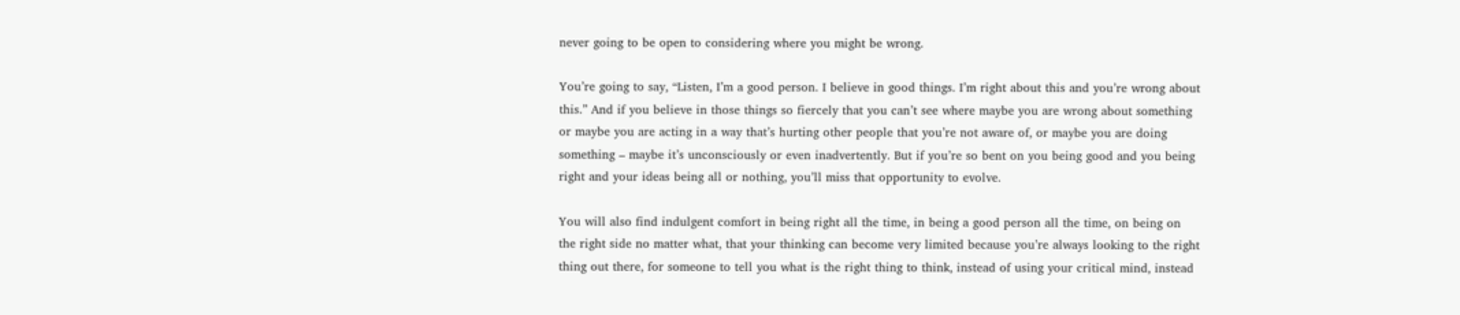never going to be open to considering where you might be wrong.

You’re going to say, “Listen, I’m a good person. I believe in good things. I’m right about this and you’re wrong about this.” And if you believe in those things so fiercely that you can’t see where maybe you are wrong about something or maybe you are acting in a way that’s hurting other people that you’re not aware of, or maybe you are doing something – maybe it’s unconsciously or even inadvertently. But if you’re so bent on you being good and you being right and your ideas being all or nothing, you’ll miss that opportunity to evolve.

You will also find indulgent comfort in being right all the time, in being a good person all the time, on being on the right side no matter what, that your thinking can become very limited because you’re always looking to the right thing out there, for someone to tell you what is the right thing to think, instead of using your critical mind, instead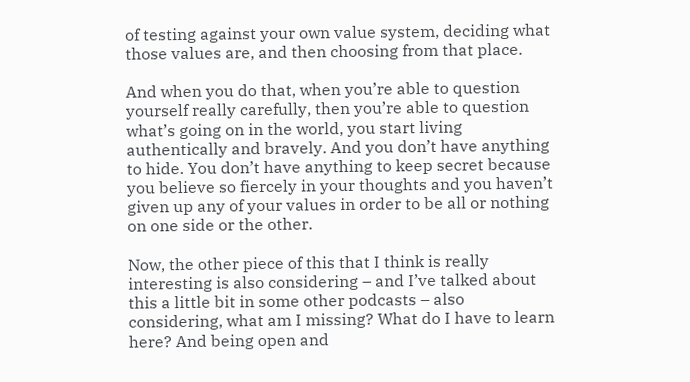of testing against your own value system, deciding what those values are, and then choosing from that place.

And when you do that, when you’re able to question yourself really carefully, then you’re able to question what’s going on in the world, you start living authentically and bravely. And you don’t have anything to hide. You don’t have anything to keep secret because you believe so fiercely in your thoughts and you haven’t given up any of your values in order to be all or nothing on one side or the other.

Now, the other piece of this that I think is really interesting is also considering – and I’ve talked about this a little bit in some other podcasts – also considering, what am I missing? What do I have to learn here? And being open and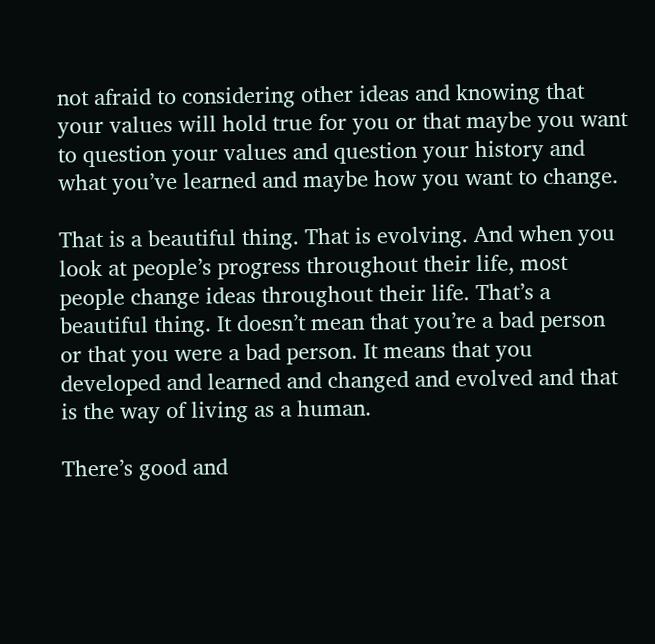not afraid to considering other ideas and knowing that your values will hold true for you or that maybe you want to question your values and question your history and what you’ve learned and maybe how you want to change.

That is a beautiful thing. That is evolving. And when you look at people’s progress throughout their life, most people change ideas throughout their life. That’s a beautiful thing. It doesn’t mean that you’re a bad person or that you were a bad person. It means that you developed and learned and changed and evolved and that is the way of living as a human.

There’s good and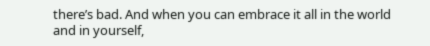there’s bad. And when you can embrace it all in the world and in yourself,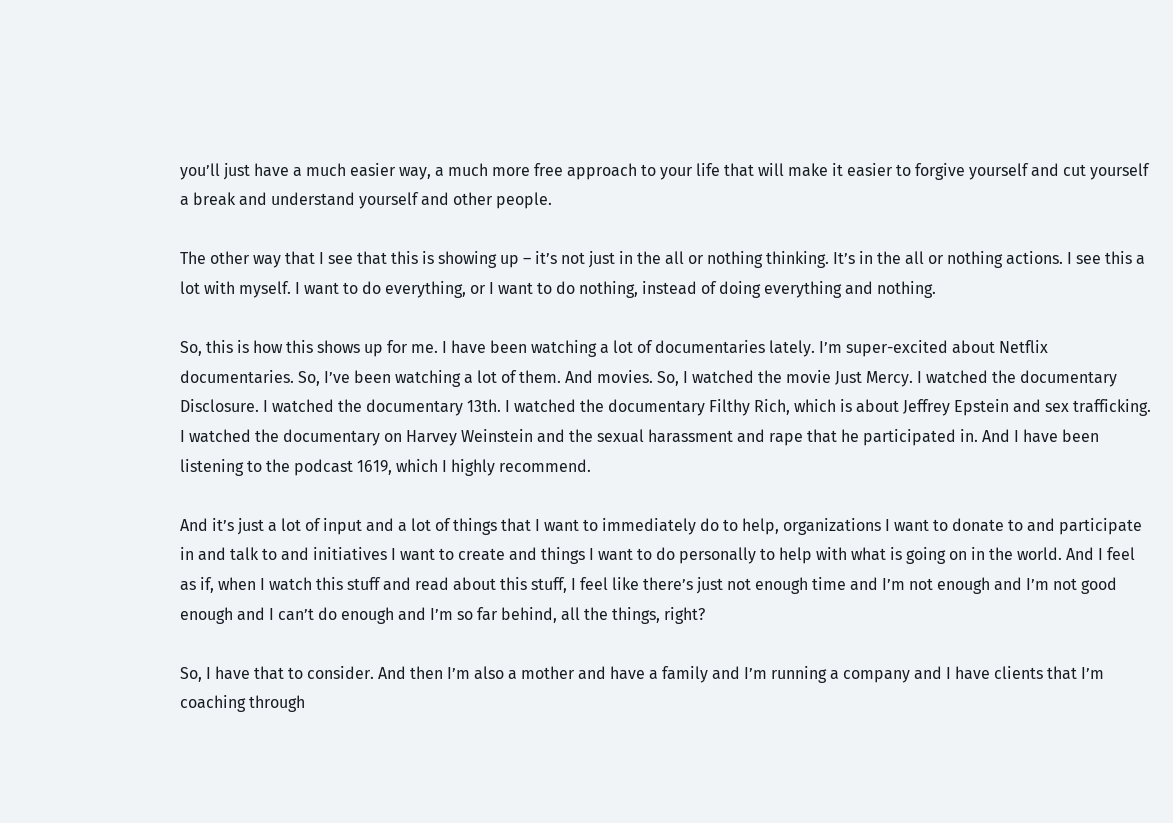you’ll just have a much easier way, a much more free approach to your life that will make it easier to forgive yourself and cut yourself a break and understand yourself and other people.

The other way that I see that this is showing up – it’s not just in the all or nothing thinking. It’s in the all or nothing actions. I see this a lot with myself. I want to do everything, or I want to do nothing, instead of doing everything and nothing.

So, this is how this shows up for me. I have been watching a lot of documentaries lately. I’m super-excited about Netflix documentaries. So, I’ve been watching a lot of them. And movies. So, I watched the movie Just Mercy. I watched the documentary Disclosure. I watched the documentary 13th. I watched the documentary Filthy Rich, which is about Jeffrey Epstein and sex trafficking. I watched the documentary on Harvey Weinstein and the sexual harassment and rape that he participated in. And I have been listening to the podcast 1619, which I highly recommend.

And it’s just a lot of input and a lot of things that I want to immediately do to help, organizations I want to donate to and participate in and talk to and initiatives I want to create and things I want to do personally to help with what is going on in the world. And I feel as if, when I watch this stuff and read about this stuff, I feel like there’s just not enough time and I’m not enough and I’m not good enough and I can’t do enough and I’m so far behind, all the things, right?

So, I have that to consider. And then I’m also a mother and have a family and I’m running a company and I have clients that I’m coaching through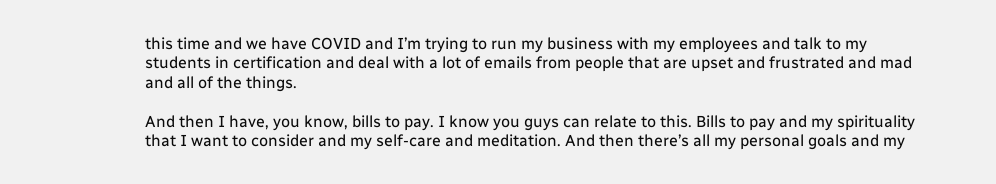this time and we have COVID and I’m trying to run my business with my employees and talk to my students in certification and deal with a lot of emails from people that are upset and frustrated and mad and all of the things.

And then I have, you know, bills to pay. I know you guys can relate to this. Bills to pay and my spirituality that I want to consider and my self-care and meditation. And then there’s all my personal goals and my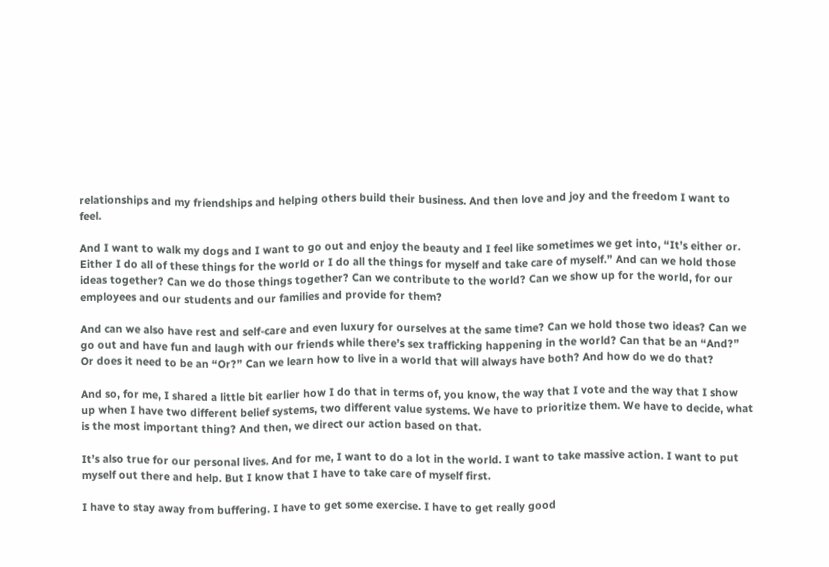relationships and my friendships and helping others build their business. And then love and joy and the freedom I want to feel.

And I want to walk my dogs and I want to go out and enjoy the beauty and I feel like sometimes we get into, “It’s either or. Either I do all of these things for the world or I do all the things for myself and take care of myself.” And can we hold those ideas together? Can we do those things together? Can we contribute to the world? Can we show up for the world, for our employees and our students and our families and provide for them?

And can we also have rest and self-care and even luxury for ourselves at the same time? Can we hold those two ideas? Can we go out and have fun and laugh with our friends while there’s sex trafficking happening in the world? Can that be an “And?” Or does it need to be an “Or?” Can we learn how to live in a world that will always have both? And how do we do that?

And so, for me, I shared a little bit earlier how I do that in terms of, you know, the way that I vote and the way that I show up when I have two different belief systems, two different value systems. We have to prioritize them. We have to decide, what is the most important thing? And then, we direct our action based on that.

It’s also true for our personal lives. And for me, I want to do a lot in the world. I want to take massive action. I want to put myself out there and help. But I know that I have to take care of myself first.

I have to stay away from buffering. I have to get some exercise. I have to get really good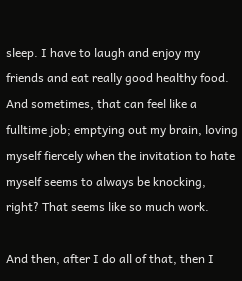sleep. I have to laugh and enjoy my friends and eat really good healthy food. And sometimes, that can feel like a fulltime job; emptying out my brain, loving myself fiercely when the invitation to hate myself seems to always be knocking, right? That seems like so much work.

And then, after I do all of that, then I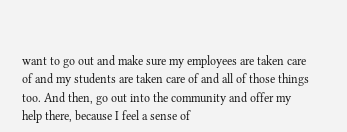want to go out and make sure my employees are taken care of and my students are taken care of and all of those things too. And then, go out into the community and offer my help there, because I feel a sense of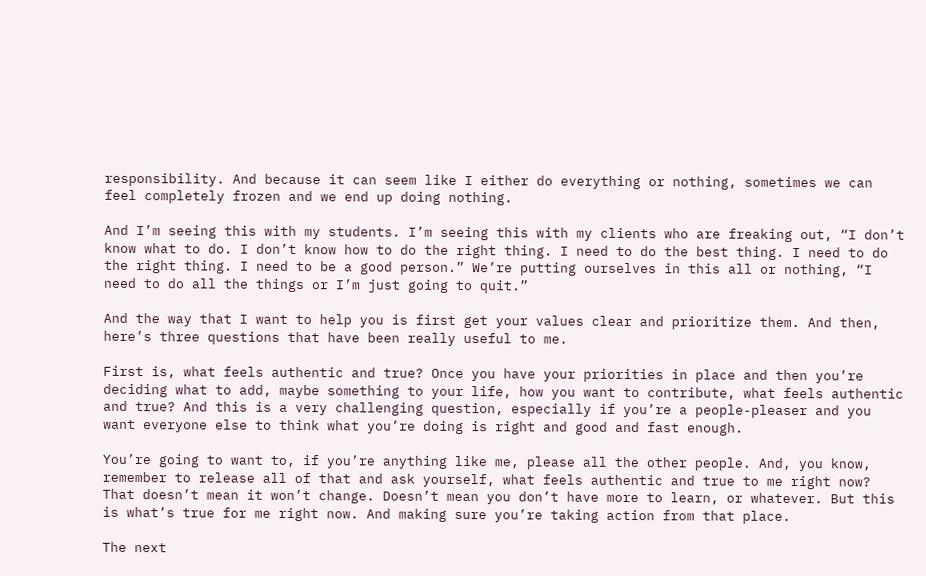responsibility. And because it can seem like I either do everything or nothing, sometimes we can feel completely frozen and we end up doing nothing.

And I’m seeing this with my students. I’m seeing this with my clients who are freaking out, “I don’t know what to do. I don’t know how to do the right thing. I need to do the best thing. I need to do the right thing. I need to be a good person.” We’re putting ourselves in this all or nothing, “I need to do all the things or I’m just going to quit.”

And the way that I want to help you is first get your values clear and prioritize them. And then, here’s three questions that have been really useful to me.

First is, what feels authentic and true? Once you have your priorities in place and then you’re deciding what to add, maybe something to your life, how you want to contribute, what feels authentic and true? And this is a very challenging question, especially if you’re a people-pleaser and you want everyone else to think what you’re doing is right and good and fast enough.

You’re going to want to, if you’re anything like me, please all the other people. And, you know, remember to release all of that and ask yourself, what feels authentic and true to me right now? That doesn’t mean it won’t change. Doesn’t mean you don’t have more to learn, or whatever. But this is what’s true for me right now. And making sure you’re taking action from that place.

The next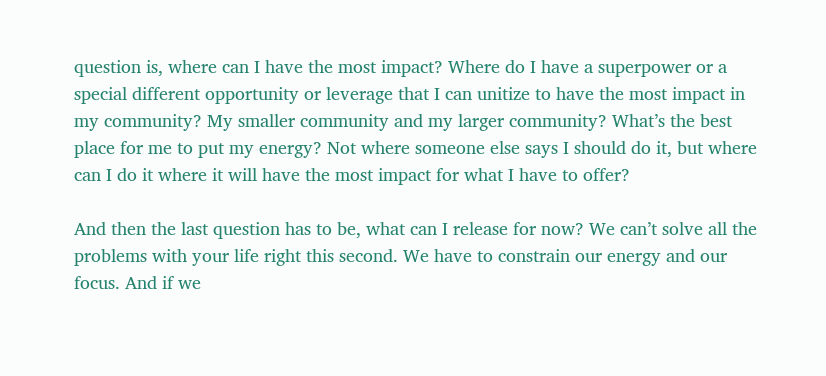question is, where can I have the most impact? Where do I have a superpower or a special different opportunity or leverage that I can unitize to have the most impact in my community? My smaller community and my larger community? What’s the best place for me to put my energy? Not where someone else says I should do it, but where can I do it where it will have the most impact for what I have to offer?

And then the last question has to be, what can I release for now? We can’t solve all the problems with your life right this second. We have to constrain our energy and our focus. And if we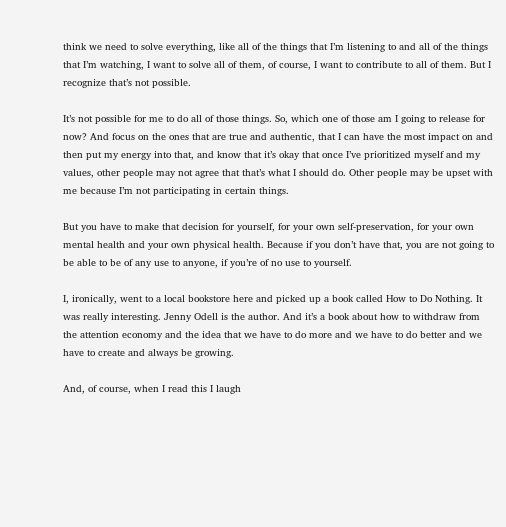think we need to solve everything, like all of the things that I’m listening to and all of the things that I’m watching, I want to solve all of them, of course, I want to contribute to all of them. But I recognize that’s not possible.

It’s not possible for me to do all of those things. So, which one of those am I going to release for now? And focus on the ones that are true and authentic, that I can have the most impact on and then put my energy into that, and know that it’s okay that once I’ve prioritized myself and my values, other people may not agree that that’s what I should do. Other people may be upset with me because I’m not participating in certain things.

But you have to make that decision for yourself, for your own self-preservation, for your own mental health and your own physical health. Because if you don’t have that, you are not going to be able to be of any use to anyone, if you’re of no use to yourself.

I, ironically, went to a local bookstore here and picked up a book called How to Do Nothing. It was really interesting. Jenny Odell is the author. And it’s a book about how to withdraw from the attention economy and the idea that we have to do more and we have to do better and we have to create and always be growing.

And, of course, when I read this I laugh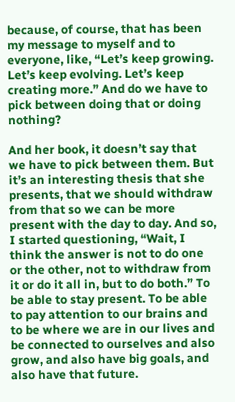because, of course, that has been my message to myself and to everyone, like, “Let’s keep growing. Let’s keep evolving. Let’s keep creating more.” And do we have to pick between doing that or doing nothing?

And her book, it doesn’t say that we have to pick between them. But it’s an interesting thesis that she presents, that we should withdraw from that so we can be more present with the day to day. And so, I started questioning, “Wait, I think the answer is not to do one or the other, not to withdraw from it or do it all in, but to do both.” To be able to stay present. To be able to pay attention to our brains and to be where we are in our lives and be connected to ourselves and also grow, and also have big goals, and also have that future.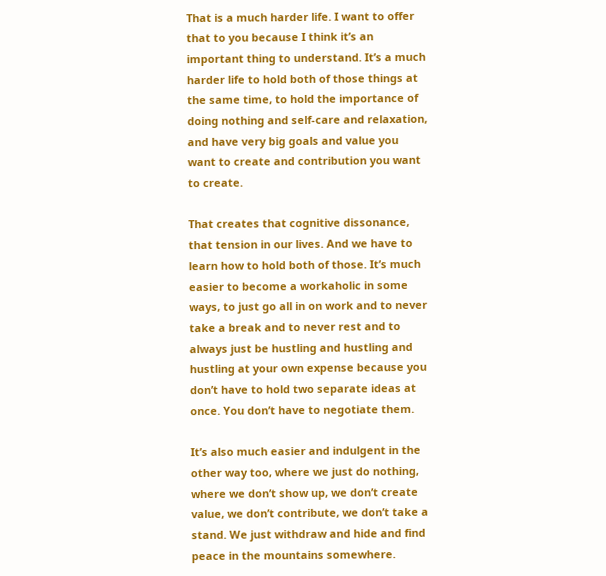That is a much harder life. I want to offer that to you because I think it’s an important thing to understand. It’s a much harder life to hold both of those things at the same time, to hold the importance of doing nothing and self-care and relaxation, and have very big goals and value you want to create and contribution you want to create.

That creates that cognitive dissonance, that tension in our lives. And we have to learn how to hold both of those. It’s much easier to become a workaholic in some ways, to just go all in on work and to never take a break and to never rest and to always just be hustling and hustling and hustling at your own expense because you don’t have to hold two separate ideas at once. You don’t have to negotiate them.

It’s also much easier and indulgent in the other way too, where we just do nothing, where we don’t show up, we don’t create value, we don’t contribute, we don’t take a stand. We just withdraw and hide and find peace in the mountains somewhere.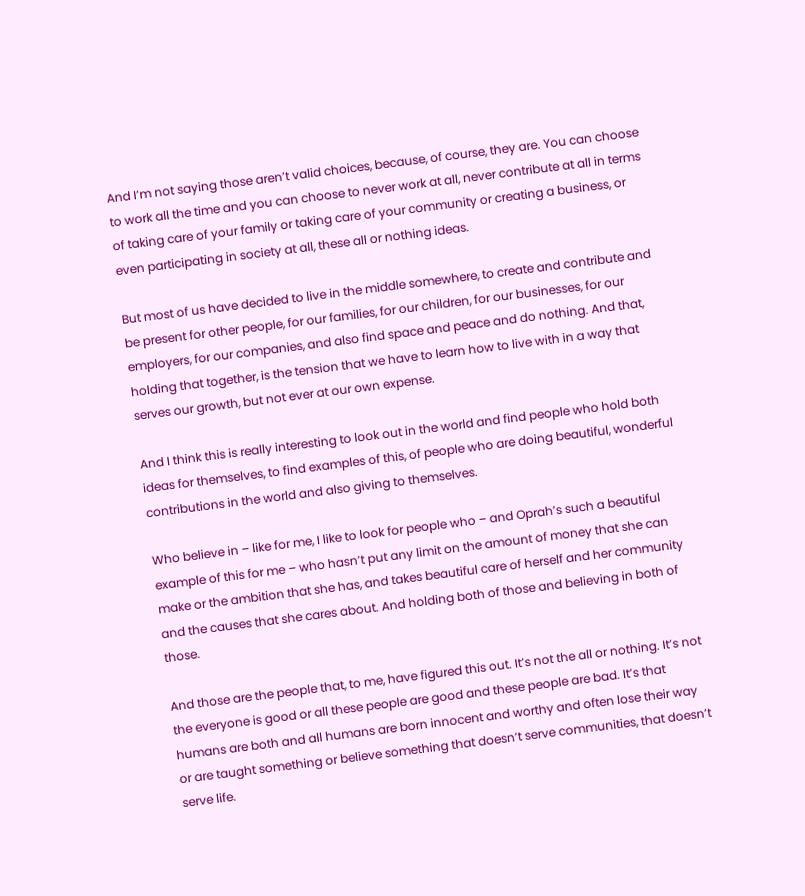And I’m not saying those aren’t valid choices, because, of course, they are. You can choose to work all the time and you can choose to never work at all, never contribute at all in terms of taking care of your family or taking care of your community or creating a business, or even participating in society at all, these all or nothing ideas.

But most of us have decided to live in the middle somewhere, to create and contribute and be present for other people, for our families, for our children, for our businesses, for our employers, for our companies, and also find space and peace and do nothing. And that, holding that together, is the tension that we have to learn how to live with in a way that serves our growth, but not ever at our own expense.

And I think this is really interesting to look out in the world and find people who hold both ideas for themselves, to find examples of this, of people who are doing beautiful, wonderful contributions in the world and also giving to themselves.

Who believe in – like for me, I like to look for people who – and Oprah’s such a beautiful example of this for me – who hasn’t put any limit on the amount of money that she can make or the ambition that she has, and takes beautiful care of herself and her community and the causes that she cares about. And holding both of those and believing in both of those.

And those are the people that, to me, have figured this out. It’s not the all or nothing. It’s not the everyone is good or all these people are good and these people are bad. It’s that humans are both and all humans are born innocent and worthy and often lose their way or are taught something or believe something that doesn’t serve communities, that doesn’t serve life.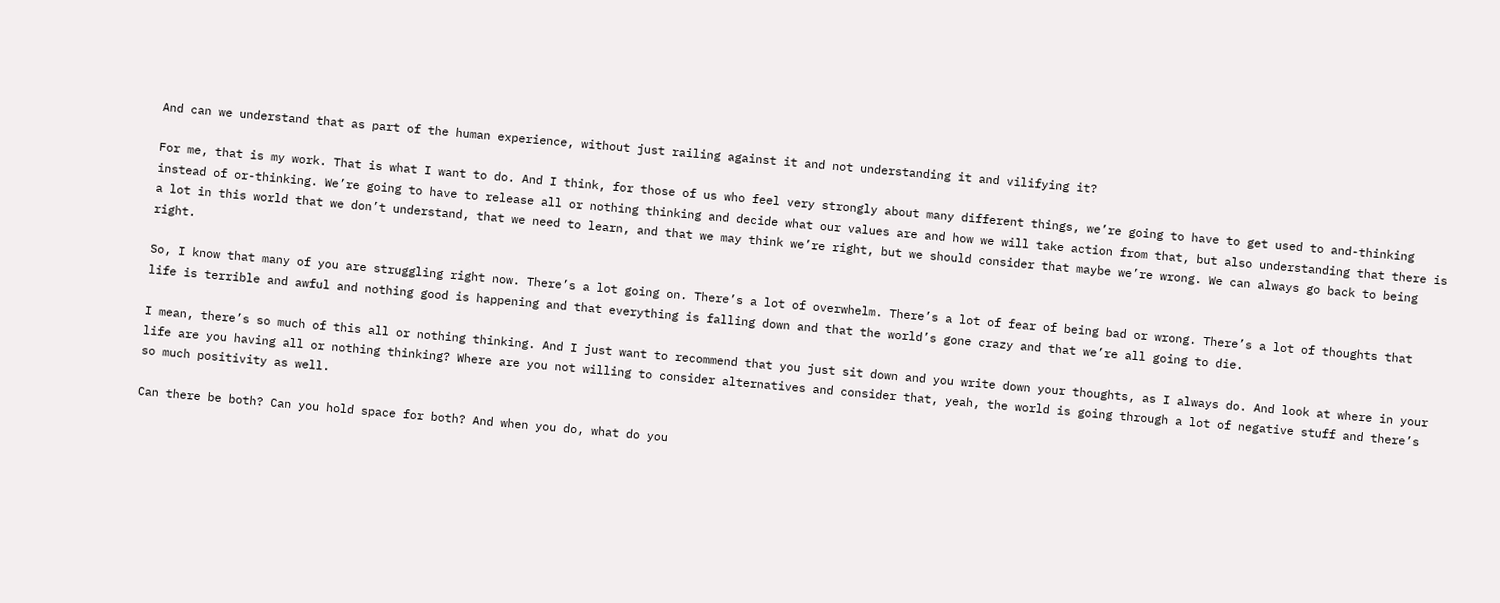And can we understand that as part of the human experience, without just railing against it and not understanding it and vilifying it?

For me, that is my work. That is what I want to do. And I think, for those of us who feel very strongly about many different things, we’re going to have to get used to and-thinking instead of or-thinking. We’re going to have to release all or nothing thinking and decide what our values are and how we will take action from that, but also understanding that there is a lot in this world that we don’t understand, that we need to learn, and that we may think we’re right, but we should consider that maybe we’re wrong. We can always go back to being right.

So, I know that many of you are struggling right now. There’s a lot going on. There’s a lot of overwhelm. There’s a lot of fear of being bad or wrong. There’s a lot of thoughts that life is terrible and awful and nothing good is happening and that everything is falling down and that the world’s gone crazy and that we’re all going to die.

I mean, there’s so much of this all or nothing thinking. And I just want to recommend that you just sit down and you write down your thoughts, as I always do. And look at where in your life are you having all or nothing thinking? Where are you not willing to consider alternatives and consider that, yeah, the world is going through a lot of negative stuff and there’s so much positivity as well.

Can there be both? Can you hold space for both? And when you do, what do you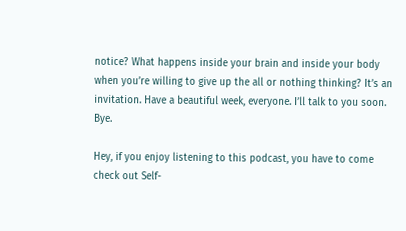notice? What happens inside your brain and inside your body when you’re willing to give up the all or nothing thinking? It’s an invitation. Have a beautiful week, everyone. I’ll talk to you soon. Bye.

Hey, if you enjoy listening to this podcast, you have to come check out Self-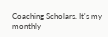Coaching Scholars. It's my monthly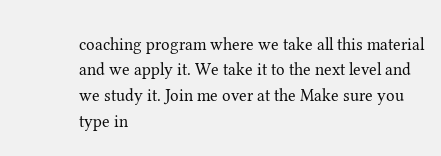coaching program where we take all this material and we apply it. We take it to the next level and we study it. Join me over at the Make sure you type in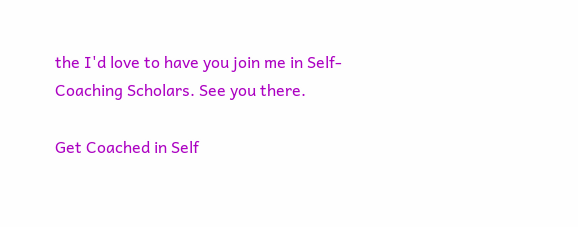the I'd love to have you join me in Self-Coaching Scholars. See you there.

Get Coached in Self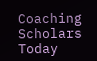Coaching Scholars Today